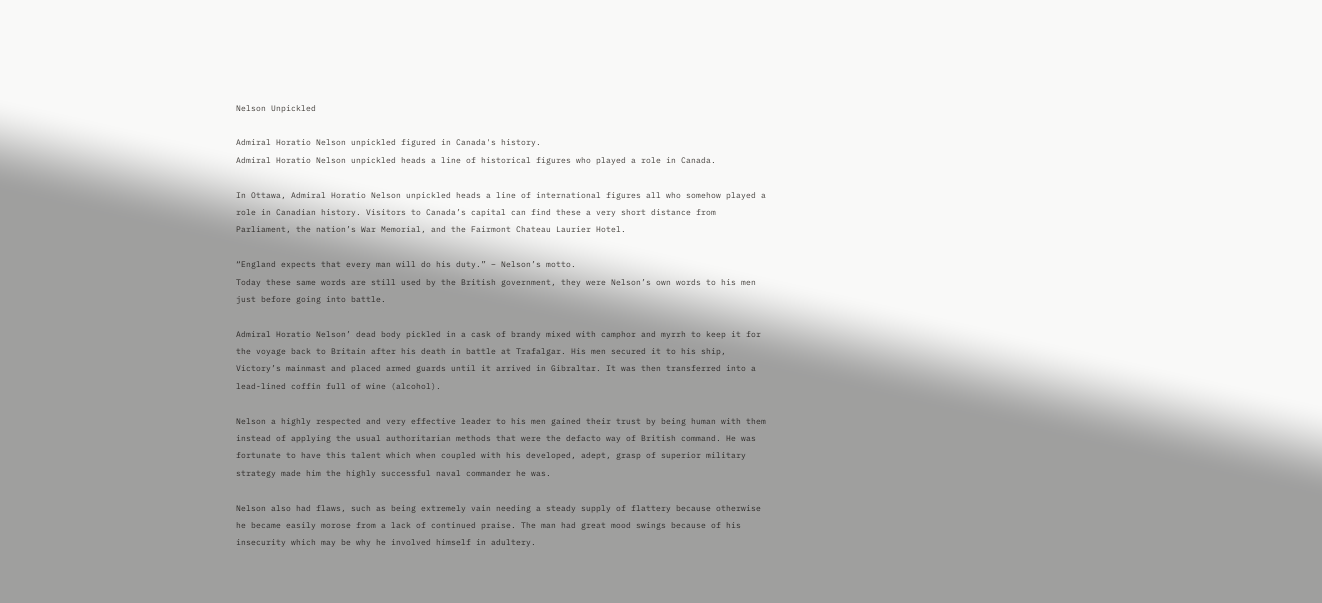Nelson Unpickled

Admiral Horatio Nelson unpickled figured in Canada's history.
Admiral Horatio Nelson unpickled heads a line of historical figures who played a role in Canada.

In Ottawa, Admiral Horatio Nelson unpickled heads a line of international figures all who somehow played a role in Canadian history. Visitors to Canada’s capital can find these a very short distance from Parliament, the nation’s War Memorial, and the Fairmont Chateau Laurier Hotel.

“England expects that every man will do his duty.” – Nelson’s motto.
Today these same words are still used by the British government, they were Nelson’s own words to his men just before going into battle.

Admiral Horatio Nelson’ dead body pickled in a cask of brandy mixed with camphor and myrrh to keep it for the voyage back to Britain after his death in battle at Trafalgar. His men secured it to his ship, Victory’s mainmast and placed armed guards until it arrived in Gibraltar. It was then transferred into a lead-lined coffin full of wine (alcohol).

Nelson a highly respected and very effective leader to his men gained their trust by being human with them instead of applying the usual authoritarian methods that were the defacto way of British command. He was fortunate to have this talent which when coupled with his developed, adept, grasp of superior military strategy made him the highly successful naval commander he was.

Nelson also had flaws, such as being extremely vain needing a steady supply of flattery because otherwise he became easily morose from a lack of continued praise. The man had great mood swings because of his insecurity which may be why he involved himself in adultery.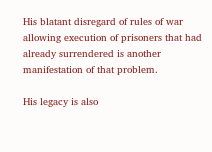His blatant disregard of rules of war allowing execution of prisoners that had already surrendered is another manifestation of that problem.

His legacy is also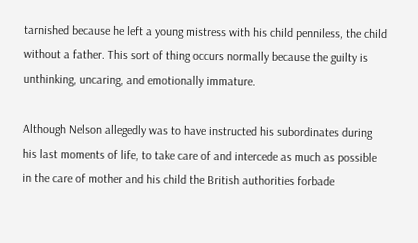tarnished because he left a young mistress with his child penniless, the child without a father. This sort of thing occurs normally because the guilty is unthinking, uncaring, and emotionally immature.

Although Nelson allegedly was to have instructed his subordinates during his last moments of life, to take care of and intercede as much as possible in the care of mother and his child the British authorities forbade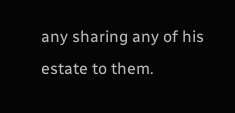any sharing any of his estate to them.